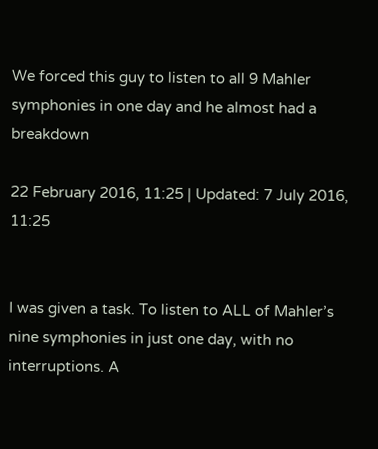We forced this guy to listen to all 9 Mahler symphonies in one day and he almost had a breakdown

22 February 2016, 11:25 | Updated: 7 July 2016, 11:25


I was given a task. To listen to ALL of Mahler’s nine symphonies in just one day, with no interruptions. A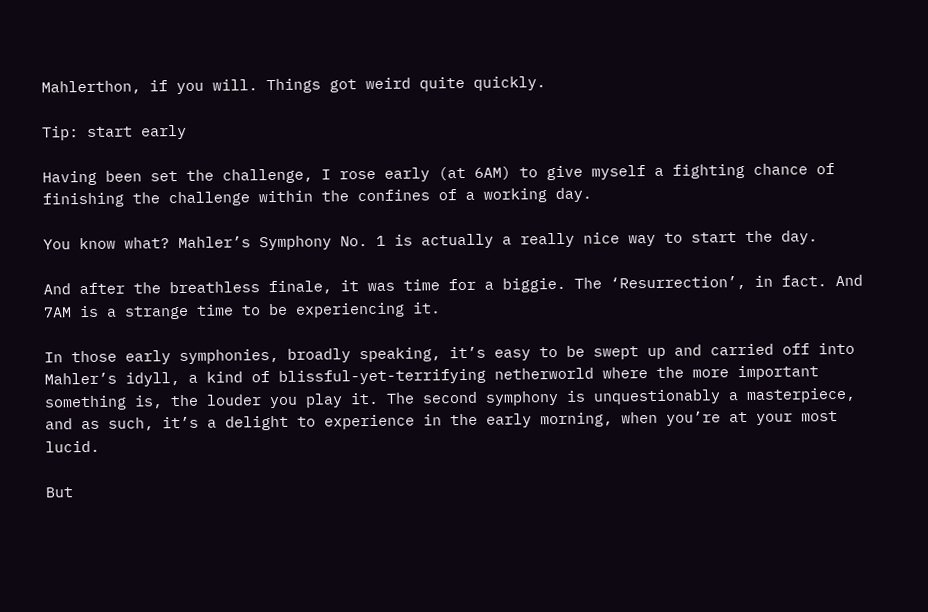Mahlerthon, if you will. Things got weird quite quickly.

Tip: start early

Having been set the challenge, I rose early (at 6AM) to give myself a fighting chance of finishing the challenge within the confines of a working day.

You know what? Mahler’s Symphony No. 1 is actually a really nice way to start the day.

And after the breathless finale, it was time for a biggie. The ‘Resurrection’, in fact. And 7AM is a strange time to be experiencing it.

In those early symphonies, broadly speaking, it’s easy to be swept up and carried off into Mahler’s idyll, a kind of blissful-yet-terrifying netherworld where the more important something is, the louder you play it. The second symphony is unquestionably a masterpiece, and as such, it’s a delight to experience in the early morning, when you’re at your most lucid.

But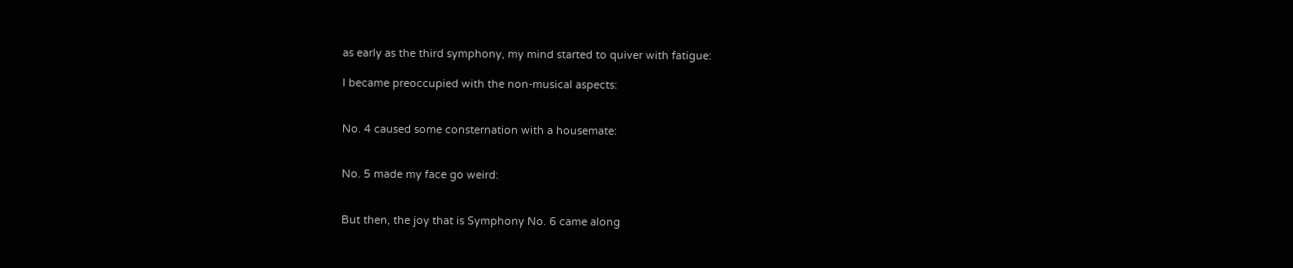as early as the third symphony, my mind started to quiver with fatigue:

I became preoccupied with the non-musical aspects:


No. 4 caused some consternation with a housemate:


No. 5 made my face go weird:


But then, the joy that is Symphony No. 6 came along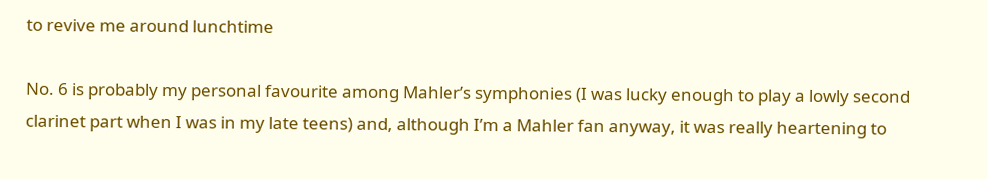to revive me around lunchtime

No. 6 is probably my personal favourite among Mahler’s symphonies (I was lucky enough to play a lowly second clarinet part when I was in my late teens) and, although I’m a Mahler fan anyway, it was really heartening to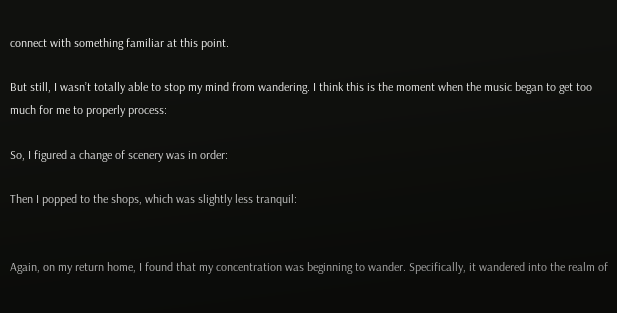connect with something familiar at this point.

But still, I wasn’t totally able to stop my mind from wandering. I think this is the moment when the music began to get too much for me to properly process:

So, I figured a change of scenery was in order:

Then I popped to the shops, which was slightly less tranquil:


Again, on my return home, I found that my concentration was beginning to wander. Specifically, it wandered into the realm of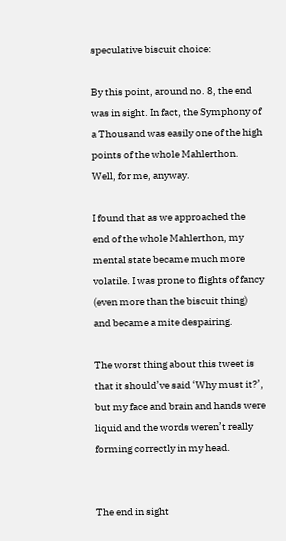speculative biscuit choice:

By this point, around no. 8, the end was in sight. In fact, the Symphony of a Thousand was easily one of the high points of the whole Mahlerthon. Well, for me, anyway.

I found that as we approached the end of the whole Mahlerthon, my mental state became much more volatile. I was prone to flights of fancy (even more than the biscuit thing) and became a mite despairing.

The worst thing about this tweet is that it should’ve said ‘Why must it?’, but my face and brain and hands were liquid and the words weren’t really forming correctly in my head.


The end in sight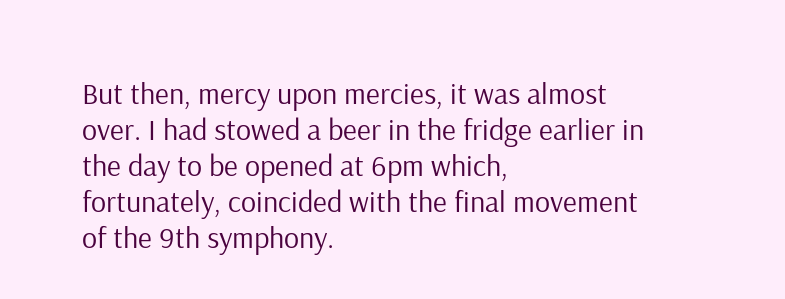But then, mercy upon mercies, it was almost over. I had stowed a beer in the fridge earlier in the day to be opened at 6pm which, fortunately, coincided with the final movement of the 9th symphony.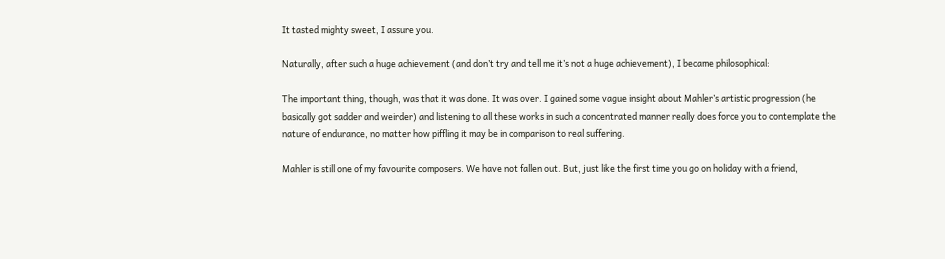It tasted mighty sweet, I assure you.

Naturally, after such a huge achievement (and don’t try and tell me it’s not a huge achievement), I became philosophical:

The important thing, though, was that it was done. It was over. I gained some vague insight about Mahler’s artistic progression (he basically got sadder and weirder) and listening to all these works in such a concentrated manner really does force you to contemplate the nature of endurance, no matter how piffling it may be in comparison to real suffering.

Mahler is still one of my favourite composers. We have not fallen out. But, just like the first time you go on holiday with a friend,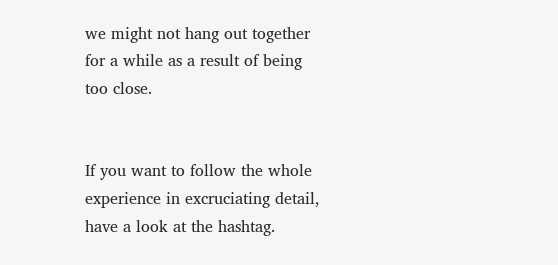we might not hang out together for a while as a result of being too close.


If you want to follow the whole experience in excruciating detail, have a look at the hashtag.